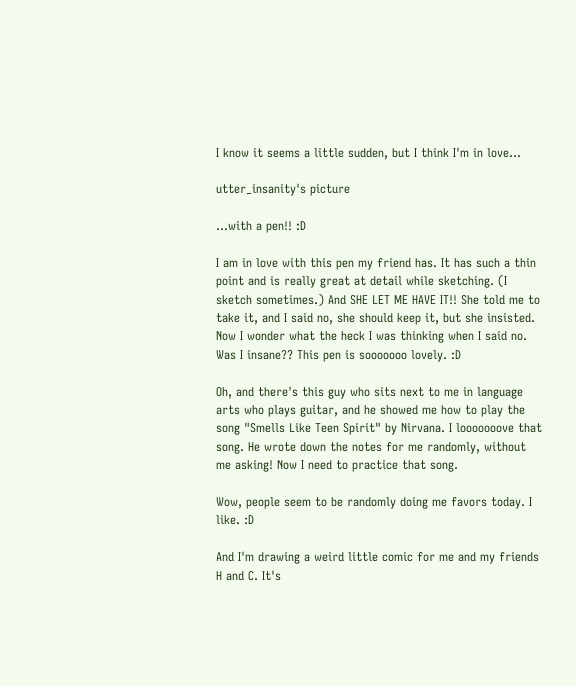I know it seems a little sudden, but I think I'm in love...

utter_insanity's picture

...with a pen!! :D

I am in love with this pen my friend has. It has such a thin point and is really great at detail while sketching. (I sketch sometimes.) And SHE LET ME HAVE IT!! She told me to take it, and I said no, she should keep it, but she insisted. Now I wonder what the heck I was thinking when I said no. Was I insane?? This pen is sooooooo lovely. :D

Oh, and there's this guy who sits next to me in language arts who plays guitar, and he showed me how to play the song "Smells Like Teen Spirit" by Nirvana. I looooooove that song. He wrote down the notes for me randomly, without me asking! Now I need to practice that song.

Wow, people seem to be randomly doing me favors today. I like. :D

And I'm drawing a weird little comic for me and my friends H and C. It's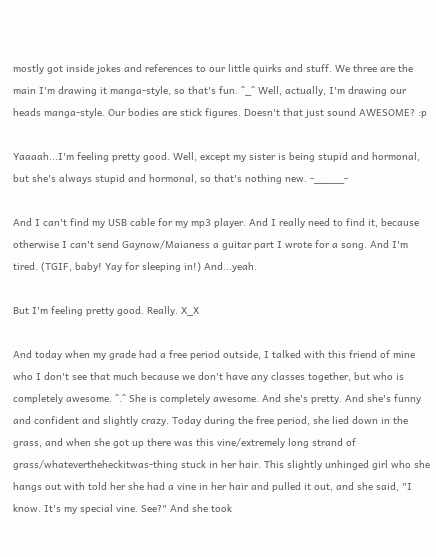mostly got inside jokes and references to our little quirks and stuff. We three are the main I'm drawing it manga-style, so that's fun. ^_^ Well, actually, I'm drawing our heads manga-style. Our bodies are stick figures. Doesn't that just sound AWESOME? :p

Yaaaah...I'm feeling pretty good. Well, except my sister is being stupid and hormonal, but she's always stupid and hormonal, so that's nothing new. -_____-

And I can't find my USB cable for my mp3 player. And I really need to find it, because otherwise I can't send Gaynow/Maianess a guitar part I wrote for a song. And I'm tired. (TGIF, baby! Yay for sleeping in!) And...yeah.

But I'm feeling pretty good. Really. X_X

And today when my grade had a free period outside, I talked with this friend of mine who I don't see that much because we don't have any classes together, but who is completely awesome. ^.^ She is completely awesome. And she's pretty. And she's funny and confident and slightly crazy. Today during the free period, she lied down in the grass, and when she got up there was this vine/extremely long strand of grass/whatevertheheckitwas-thing stuck in her hair. This slightly unhinged girl who she hangs out with told her she had a vine in her hair and pulled it out, and she said, "I know. It's my special vine. See?" And she took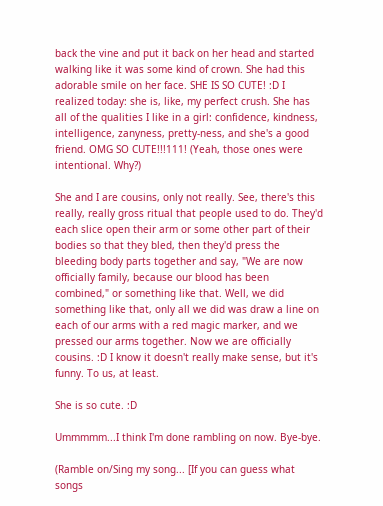back the vine and put it back on her head and started walking like it was some kind of crown. She had this adorable smile on her face. SHE IS SO CUTE! :D I realized today: she is, like, my perfect crush. She has all of the qualities I like in a girl: confidence, kindness, intelligence, zanyness, pretty-ness, and she's a good friend. OMG SO CUTE!!!111! (Yeah, those ones were intentional. Why?)

She and I are cousins, only not really. See, there's this really, really gross ritual that people used to do. They'd each slice open their arm or some other part of their bodies so that they bled, then they'd press the bleeding body parts together and say, "We are now officially family, because our blood has been combined," or something like that. Well, we did something like that, only all we did was draw a line on each of our arms with a red magic marker, and we pressed our arms together. Now we are officially cousins. :D I know it doesn't really make sense, but it's funny. To us, at least.

She is so cute. :D

Ummmmm...I think I'm done rambling on now. Bye-bye.

(Ramble on/Sing my song... [If you can guess what songs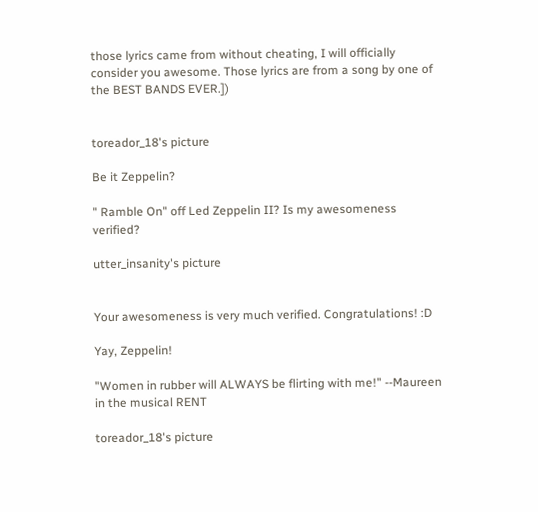those lyrics came from without cheating, I will officially consider you awesome. Those lyrics are from a song by one of the BEST BANDS EVER.])


toreador_18's picture

Be it Zeppelin?

" Ramble On" off Led Zeppelin II? Is my awesomeness verified?

utter_insanity's picture


Your awesomeness is very much verified. Congratulations! :D

Yay, Zeppelin!

"Women in rubber will ALWAYS be flirting with me!" --Maureen in the musical RENT

toreador_18's picture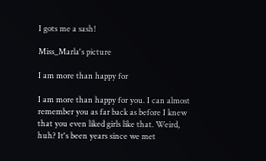I gots me a sash!

Miss_Marla's picture

I am more than happy for

I am more than happy for you. I can almost remember you as far back as before I knew that you even liked girls like that. Weird, huh? It's been years since we met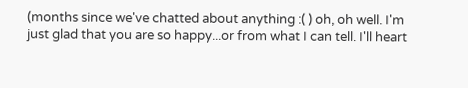(months since we've chatted about anything :( ) oh, oh well. I'm just glad that you are so happy...or from what I can tell. I'll heart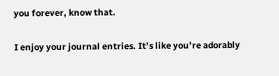you forever, know that.

I enjoy your journal entries. It’s like you’re adorably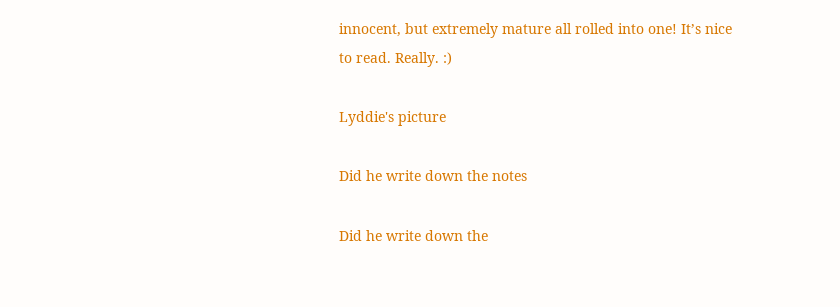innocent, but extremely mature all rolled into one! It’s nice to read. Really. :)

Lyddie's picture

Did he write down the notes

Did he write down the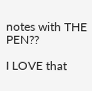notes with THE PEN??

I LOVE that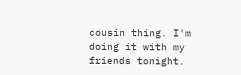cousin thing. I'm doing it with my friends tonight.